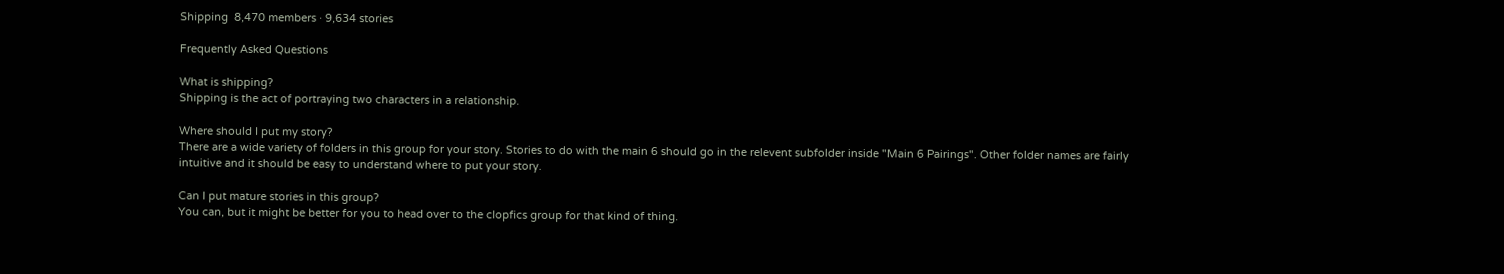Shipping  8,470 members · 9,634 stories

Frequently Asked Questions

What is shipping?
Shipping is the act of portraying two characters in a relationship.

Where should I put my story?
There are a wide variety of folders in this group for your story. Stories to do with the main 6 should go in the relevent subfolder inside "Main 6 Pairings". Other folder names are fairly intuitive and it should be easy to understand where to put your story.

Can I put mature stories in this group?
You can, but it might be better for you to head over to the clopfics group for that kind of thing.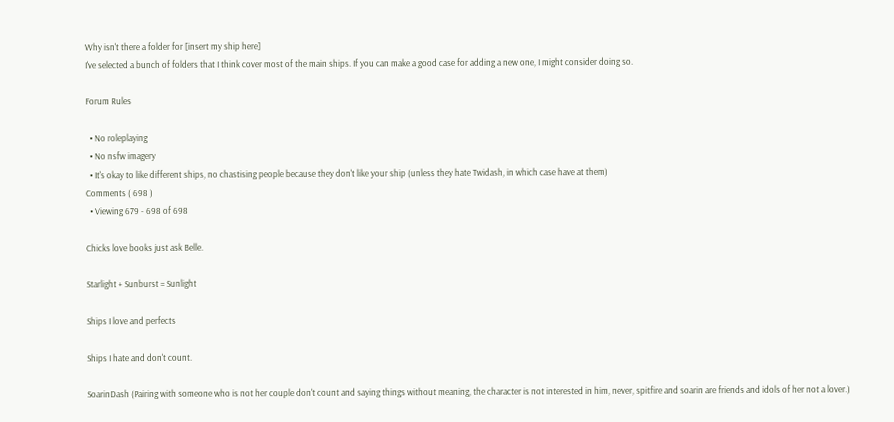Why isn't there a folder for [insert my ship here]
I've selected a bunch of folders that I think cover most of the main ships. If you can make a good case for adding a new one, I might consider doing so.

Forum Rules

  • No roleplaying
  • No nsfw imagery
  • It's okay to like different ships, no chastising people because they don't like your ship (unless they hate Twidash, in which case have at them)
Comments ( 698 )
  • Viewing 679 - 698 of 698

Chicks love books just ask Belle.

Starlight + Sunburst = Sunlight

Ships I love and perfects

Ships I hate and don't count.

SoarinDash (Pairing with someone who is not her couple don't count and saying things without meaning, the character is not interested in him, never, spitfire and soarin are friends and idols of her not a lover.)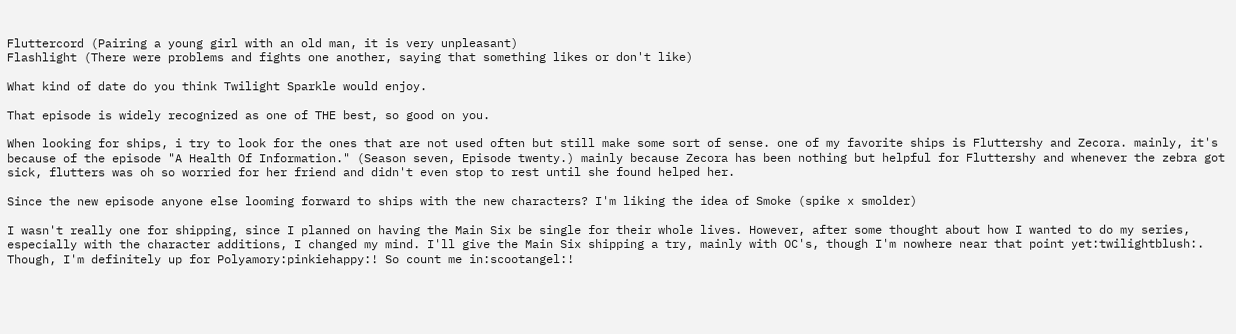Fluttercord (Pairing a young girl with an old man, it is very unpleasant)
Flashlight (There were problems and fights one another, saying that something likes or don't like)

What kind of date do you think Twilight Sparkle would enjoy.

That episode is widely recognized as one of THE best, so good on you.

When looking for ships, i try to look for the ones that are not used often but still make some sort of sense. one of my favorite ships is Fluttershy and Zecora. mainly, it's because of the episode "A Health Of Information." (Season seven, Episode twenty.) mainly because Zecora has been nothing but helpful for Fluttershy and whenever the zebra got sick, flutters was oh so worried for her friend and didn't even stop to rest until she found helped her.

Since the new episode anyone else looming forward to ships with the new characters? I'm liking the idea of Smoke (spike x smolder)

I wasn't really one for shipping, since I planned on having the Main Six be single for their whole lives. However, after some thought about how I wanted to do my series, especially with the character additions, I changed my mind. I'll give the Main Six shipping a try, mainly with OC's, though I'm nowhere near that point yet:twilightblush:. Though, I'm definitely up for Polyamory:pinkiehappy:! So count me in:scootangel:!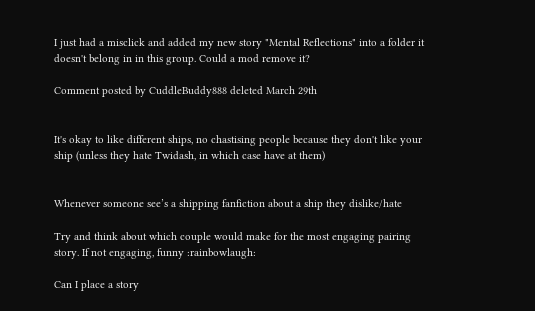I just had a misclick and added my new story "Mental Reflections" into a folder it doesn't belong in in this group. Could a mod remove it?

Comment posted by CuddleBuddy888 deleted March 29th


It's okay to like different ships, no chastising people because they don't like your ship (unless they hate Twidash, in which case have at them)


Whenever someone see’s a shipping fanfiction about a ship they dislike/hate

Try and think about which couple would make for the most engaging pairing story. If not engaging, funny :rainbowlaugh:

Can I place a story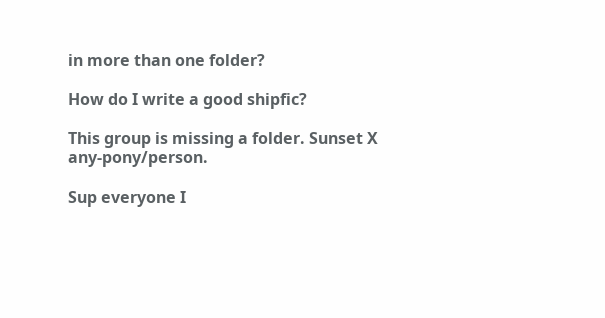in more than one folder?

How do I write a good shipfic?

This group is missing a folder. Sunset X any-pony/person.

Sup everyone I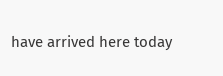have arrived here today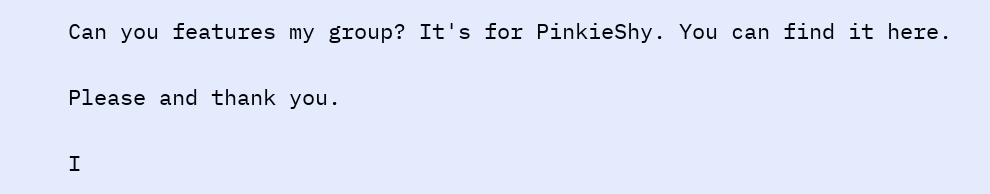Can you features my group? It's for PinkieShy. You can find it here.

Please and thank you.

I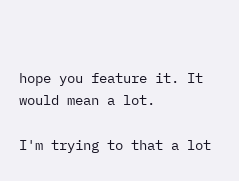hope you feature it. It would mean a lot.

I'm trying to that a lot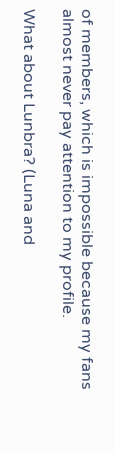of members, which is impossible because my fans almost never pay attention to my profile.

What about Lunbra? (Luna and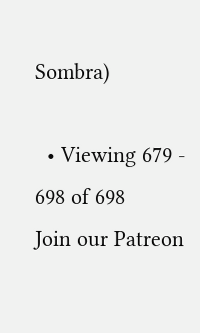Sombra)

  • Viewing 679 - 698 of 698
Join our Patreon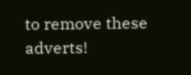to remove these adverts!